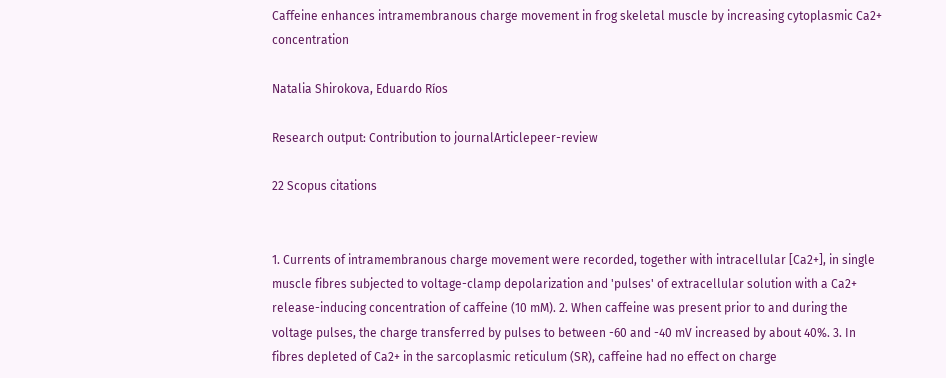Caffeine enhances intramembranous charge movement in frog skeletal muscle by increasing cytoplasmic Ca2+ concentration

Natalia Shirokova, Eduardo Ríos

Research output: Contribution to journalArticlepeer-review

22 Scopus citations


1. Currents of intramembranous charge movement were recorded, together with intracellular [Ca2+], in single muscle fibres subjected to voltage-clamp depolarization and 'pulses' of extracellular solution with a Ca2+ release-inducing concentration of caffeine (10 mM). 2. When caffeine was present prior to and during the voltage pulses, the charge transferred by pulses to between -60 and -40 mV increased by about 40%. 3. In fibres depleted of Ca2+ in the sarcoplasmic reticulum (SR), caffeine had no effect on charge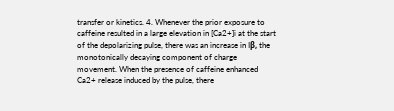transfer or kinetics. 4. Whenever the prior exposure to caffeine resulted in a large elevation in [Ca2+]i at the start of the depolarizing pulse, there was an increase in Iβ, the monotonically decaying component of charge movement. When the presence of caffeine enhanced Ca2+ release induced by the pulse, there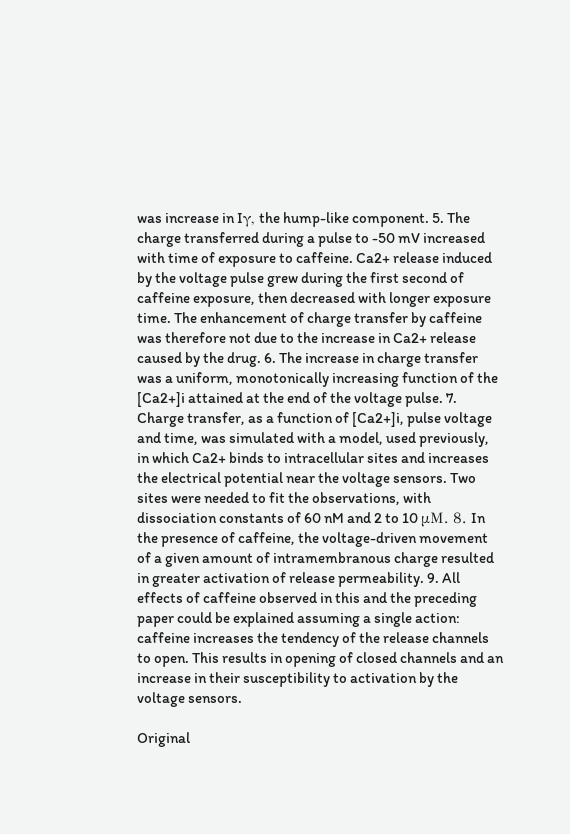was increase in Iγ, the hump-like component. 5. The charge transferred during a pulse to -50 mV increased with time of exposure to caffeine. Ca2+ release induced by the voltage pulse grew during the first second of caffeine exposure, then decreased with longer exposure time. The enhancement of charge transfer by caffeine was therefore not due to the increase in Ca2+ release caused by the drug. 6. The increase in charge transfer was a uniform, monotonically increasing function of the [Ca2+]i attained at the end of the voltage pulse. 7. Charge transfer, as a function of [Ca2+]i, pulse voltage and time, was simulated with a model, used previously, in which Ca2+ binds to intracellular sites and increases the electrical potential near the voltage sensors. Two sites were needed to fit the observations, with dissociation constants of 60 nM and 2 to 10 μM. 8. In the presence of caffeine, the voltage-driven movement of a given amount of intramembranous charge resulted in greater activation of release permeability. 9. All effects of caffeine observed in this and the preceding paper could be explained assuming a single action: caffeine increases the tendency of the release channels to open. This results in opening of closed channels and an increase in their susceptibility to activation by the voltage sensors.

Original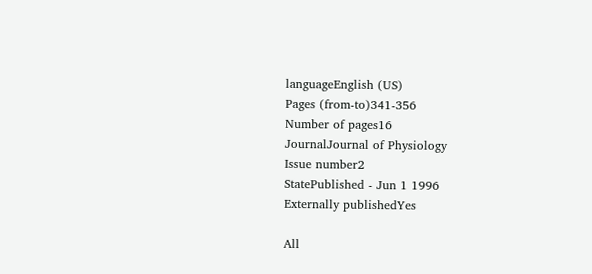languageEnglish (US)
Pages (from-to)341-356
Number of pages16
JournalJournal of Physiology
Issue number2
StatePublished - Jun 1 1996
Externally publishedYes

All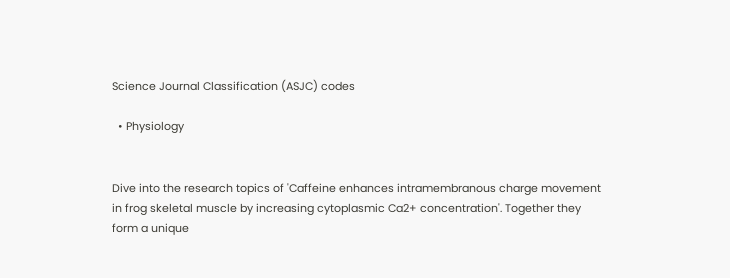Science Journal Classification (ASJC) codes

  • Physiology


Dive into the research topics of 'Caffeine enhances intramembranous charge movement in frog skeletal muscle by increasing cytoplasmic Ca2+ concentration'. Together they form a unique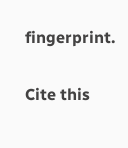fingerprint.

Cite this